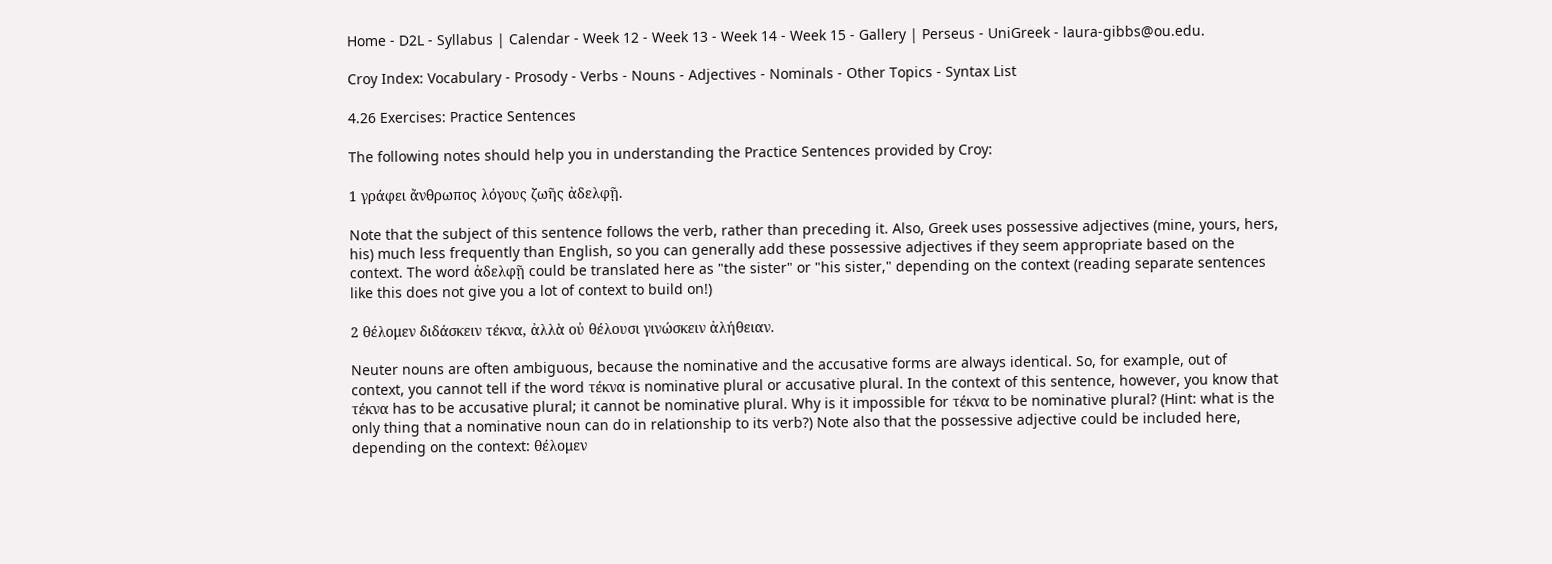Home - D2L - Syllabus | Calendar - Week 12 - Week 13 - Week 14 - Week 15 - Gallery | Perseus - UniGreek - laura-gibbs@ou.edu.

Croy Index: Vocabulary - Prosody - Verbs - Nouns - Adjectives - Nominals - Other Topics - Syntax List

4.26 Exercises: Practice Sentences

The following notes should help you in understanding the Practice Sentences provided by Croy:

1 γράφει ἄνθρωπος λόγους ζωῆς ἀδελφῇ.

Note that the subject of this sentence follows the verb, rather than preceding it. Also, Greek uses possessive adjectives (mine, yours, hers, his) much less frequently than English, so you can generally add these possessive adjectives if they seem appropriate based on the context. The word ἀδελφῇ could be translated here as "the sister" or "his sister," depending on the context (reading separate sentences like this does not give you a lot of context to build on!)

2 θέλομεν διδάσκειν τέκνα, ἀλλὰ οὐ θέλουσι γινώσκειν ἀλήθειαν.

Neuter nouns are often ambiguous, because the nominative and the accusative forms are always identical. So, for example, out of context, you cannot tell if the word τέκνα is nominative plural or accusative plural. In the context of this sentence, however, you know that τέκνα has to be accusative plural; it cannot be nominative plural. Why is it impossible for τέκνα to be nominative plural? (Hint: what is the only thing that a nominative noun can do in relationship to its verb?) Note also that the possessive adjective could be included here, depending on the context: θέλομεν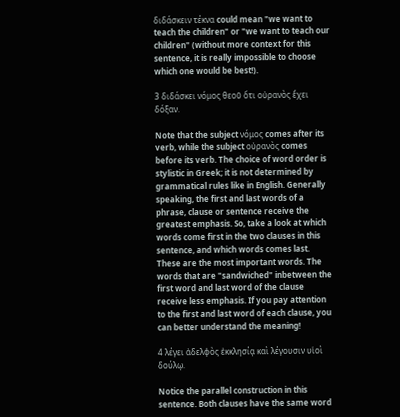διδάσκειν τέκνα could mean "we want to teach the children" or "we want to teach our children" (without more context for this sentence, it is really impossible to choose which one would be best!).

3 διδάσκει νόμος θεοῦ ὅτι οὐρανὸς ἔχει δόξαν.

Note that the subject νόμος comes after its verb, while the subject οὐρανὸς comes before its verb. The choice of word order is stylistic in Greek; it is not determined by grammatical rules like in English. Generally speaking, the first and last words of a phrase, clause or sentence receive the greatest emphasis. So, take a look at which words come first in the two clauses in this sentence, and which words comes last. These are the most important words. The words that are "sandwiched" inbetween the first word and last word of the clause receive less emphasis. If you pay attention to the first and last word of each clause, you can better understand the meaning!

4 λέγει ἀδελφὸς ἐκκλησίᾳ καὶ λέγουσιν υἱοὶ δούλῳ.

Notice the parallel construction in this sentence. Both clauses have the same word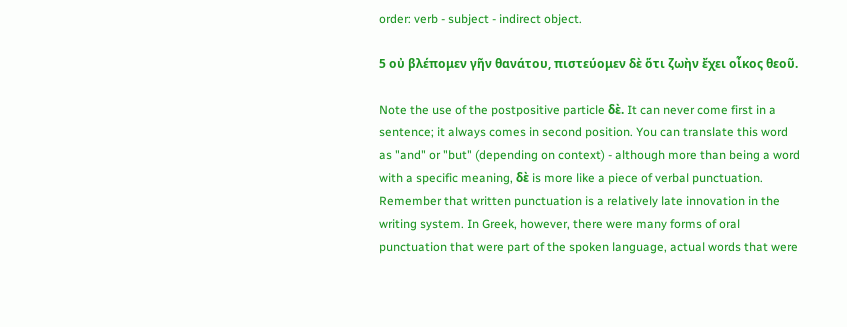order: verb - subject - indirect object.

5 οὐ βλέπομεν γῆν θανάτου, πιστεύομεν δὲ ὅτι ζωὴν ἔχει οἶκος θεοῦ.

Note the use of the postpositive particle δὲ. It can never come first in a sentence; it always comes in second position. You can translate this word as "and" or "but" (depending on context) - although more than being a word with a specific meaning, δὲ is more like a piece of verbal punctuation. Remember that written punctuation is a relatively late innovation in the writing system. In Greek, however, there were many forms of oral punctuation that were part of the spoken language, actual words that were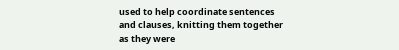used to help coordinate sentences and clauses, knitting them together as they were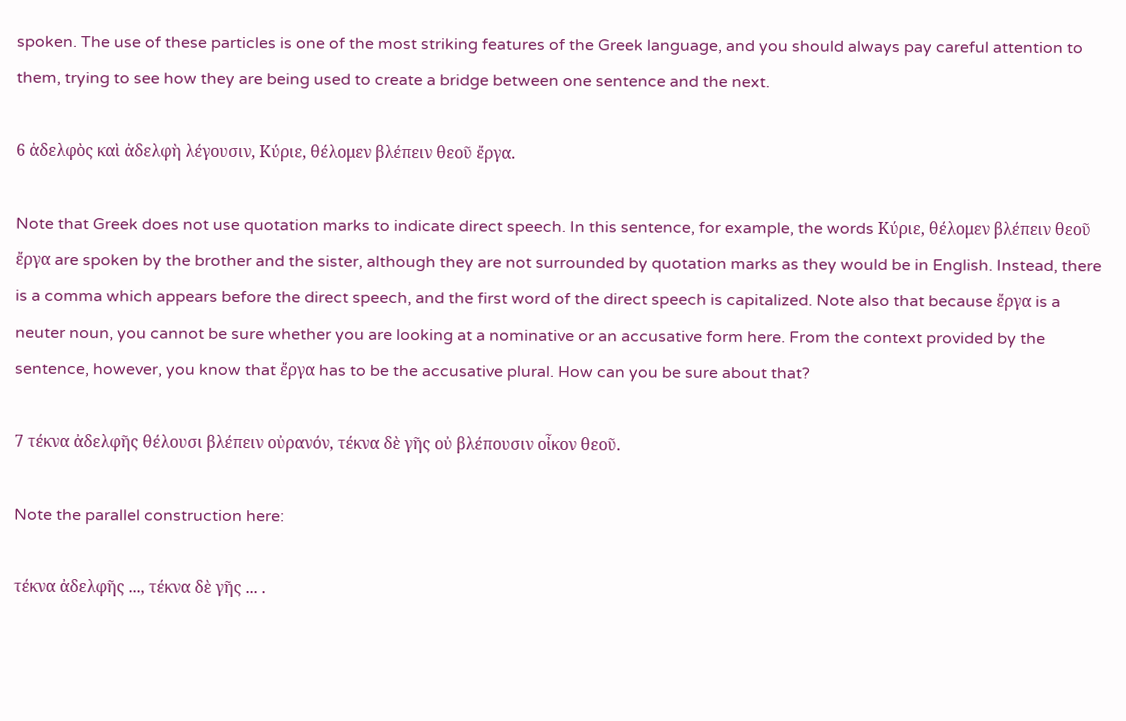spoken. The use of these particles is one of the most striking features of the Greek language, and you should always pay careful attention to them, trying to see how they are being used to create a bridge between one sentence and the next.

6 ἀδελφὸς καὶ ἀδελφὴ λέγουσιν, Κύριε, θέλομεν βλέπειν θεοῦ ἔργα.

Note that Greek does not use quotation marks to indicate direct speech. In this sentence, for example, the words Κύριε, θέλομεν βλέπειν θεοῦ ἔργα are spoken by the brother and the sister, although they are not surrounded by quotation marks as they would be in English. Instead, there is a comma which appears before the direct speech, and the first word of the direct speech is capitalized. Note also that because ἔργα is a neuter noun, you cannot be sure whether you are looking at a nominative or an accusative form here. From the context provided by the sentence, however, you know that ἔργα has to be the accusative plural. How can you be sure about that?

7 τέκνα ἀδελφῆς θέλουσι βλέπειν οὐρανόν, τέκνα δὲ γῆς οὐ βλέπουσιν οἶκον θεοῦ.

Note the parallel construction here:

τέκνα ἀδελφῆς ..., τέκνα δὲ γῆς ... .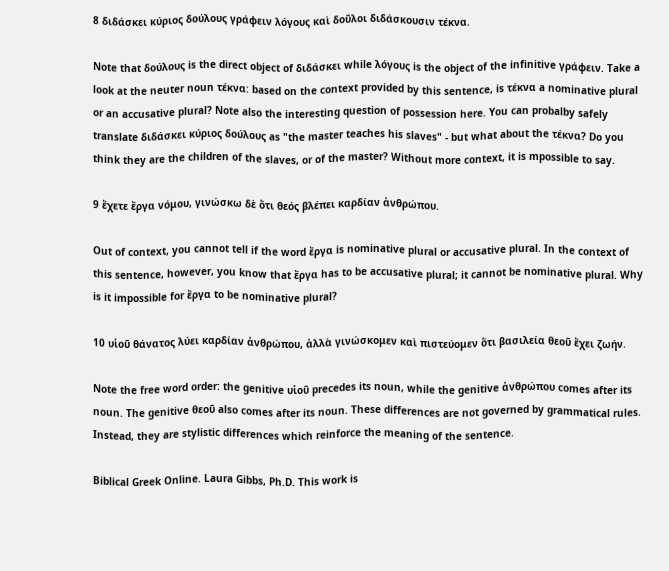8 διδάσκει κύριος δούλους γράφειν λόγους καὶ δοῦλοι διδάσκουσιν τέκνα.

Note that δούλους is the direct object of διδάσκει while λόγους is the object of the infinitive γράφειν. Take a look at the neuter noun τέκνα: based on the context provided by this sentence, is τέκνα a nominative plural or an accusative plural? Note also the interesting question of possession here. You can probalby safely translate διδάσκει κύριος δούλους as "the master teaches his slaves" - but what about the τέκνα? Do you think they are the children of the slaves, or of the master? Without more context, it is mpossible to say.

9 ἔχετε ἔργα νόμου, γινώσκω δὲ ὅτι θεός βλέπει καρδίαν ἀνθρώπου.

Out of context, you cannot tell if the word ἔργα is nominative plural or accusative plural. In the context of this sentence, however, you know that ἔργα has to be accusative plural; it cannot be nominative plural. Why is it impossible for ἔργα to be nominative plural?

10 υἱοῦ θάνατος λύει καρδίαν ἀνθρώπου, ἀλλὰ γινώσκομεν καὶ πιστεύομεν ὅτι βασιλεία θεοῦ ἔχει ζωήν.

Note the free word order: the genitive υἱοῦ precedes its noun, while the genitive ἀνθρώπου comes after its noun. The genitive θεοῦ also comes after its noun. These differences are not governed by grammatical rules. Instead, they are stylistic differences which reinforce the meaning of the sentence.

Biblical Greek Online. Laura Gibbs, Ph.D. This work is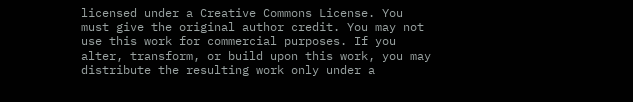licensed under a Creative Commons License. You must give the original author credit. You may not use this work for commercial purposes. If you alter, transform, or build upon this work, you may distribute the resulting work only under a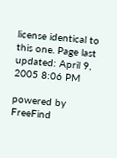license identical to this one. Page last updated: April 9, 2005 8:06 PM

powered by FreeFind